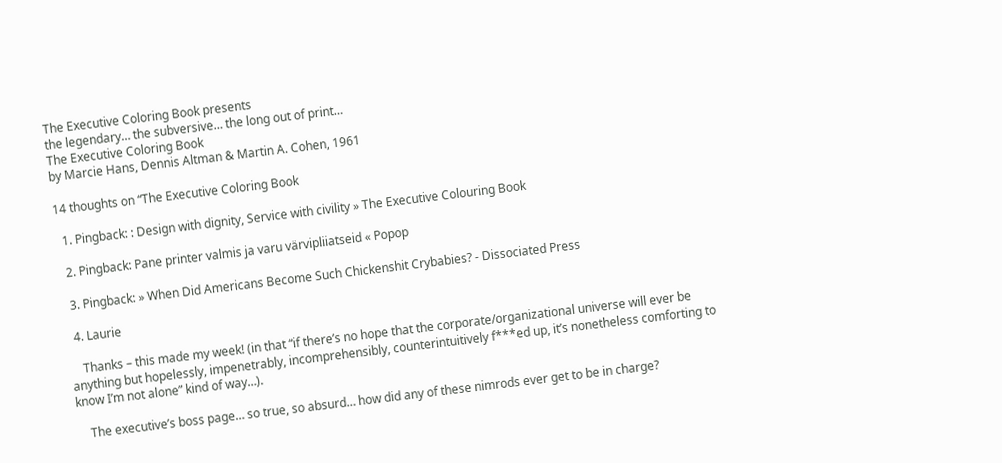The Executive Coloring Book presents
the legendary… the subversive… the long out of print…
The Executive Coloring Book
by Marcie Hans, Dennis Altman & Martin A. Cohen, 1961

14 thoughts on “The Executive Coloring Book

  1. Pingback: : Design with dignity, Service with civility » The Executive Colouring Book

  2. Pingback: Pane printer valmis ja varu värvipliiatseid « Popop

  3. Pingback: » When Did Americans Become Such Chickenshit Crybabies? - Dissociated Press

  4. Laurie

    Thanks – this made my week! (in that “if there’s no hope that the corporate/organizational universe will ever be anything but hopelessly, impenetrably, incomprehensibly, counterintuitively f***ed up, it’s nonetheless comforting to know I’m not alone” kind of way…).

    The executive’s boss page… so true, so absurd… how did any of these nimrods ever get to be in charge?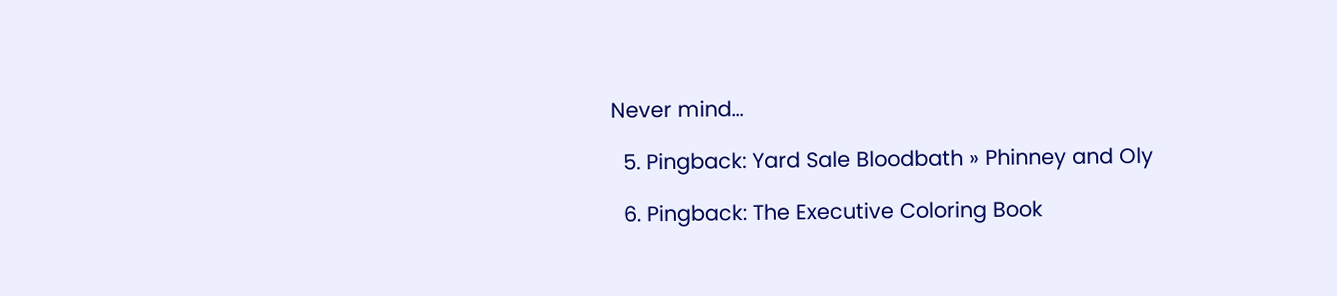Never mind…

  5. Pingback: Yard Sale Bloodbath » Phinney and Oly

  6. Pingback: The Executive Coloring Book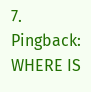7. Pingback: WHERE IS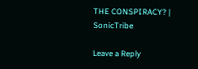THE CONSPIRACY? | SonicTribe

Leave a Reply